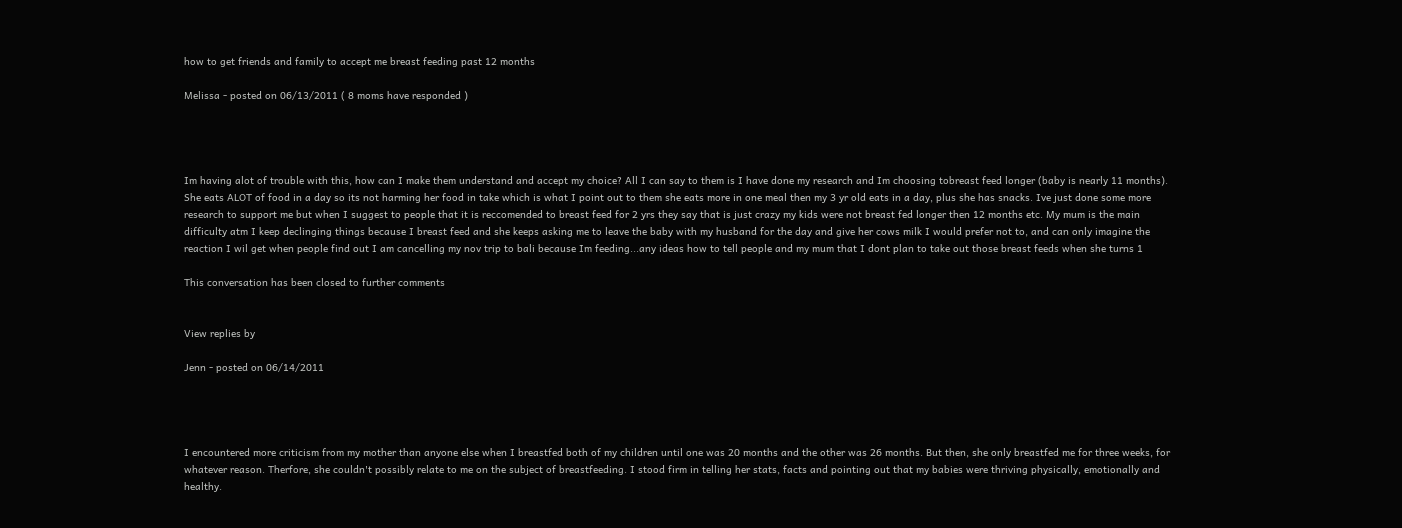how to get friends and family to accept me breast feeding past 12 months

Melissa - posted on 06/13/2011 ( 8 moms have responded )




Im having alot of trouble with this, how can I make them understand and accept my choice? All I can say to them is I have done my research and Im choosing tobreast feed longer (baby is nearly 11 months). She eats ALOT of food in a day so its not harming her food in take which is what I point out to them she eats more in one meal then my 3 yr old eats in a day, plus she has snacks. Ive just done some more research to support me but when I suggest to people that it is reccomended to breast feed for 2 yrs they say that is just crazy my kids were not breast fed longer then 12 months etc. My mum is the main difficulty atm I keep declinging things because I breast feed and she keeps asking me to leave the baby with my husband for the day and give her cows milk I would prefer not to, and can only imagine the reaction I wil get when people find out I am cancelling my nov trip to bali because Im feeding...any ideas how to tell people and my mum that I dont plan to take out those breast feeds when she turns 1

This conversation has been closed to further comments


View replies by

Jenn - posted on 06/14/2011




I encountered more criticism from my mother than anyone else when I breastfed both of my children until one was 20 months and the other was 26 months. But then, she only breastfed me for three weeks, for whatever reason. Therfore, she couldn't possibly relate to me on the subject of breastfeeding. I stood firm in telling her stats, facts and pointing out that my babies were thriving physically, emotionally and healthy.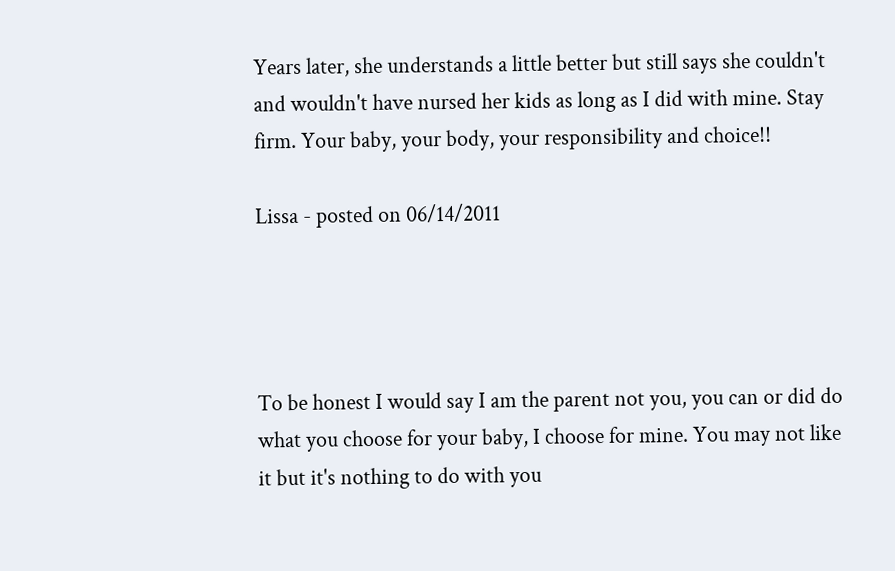Years later, she understands a little better but still says she couldn't and wouldn't have nursed her kids as long as I did with mine. Stay firm. Your baby, your body, your responsibility and choice!!

Lissa - posted on 06/14/2011




To be honest I would say I am the parent not you, you can or did do what you choose for your baby, I choose for mine. You may not like it but it's nothing to do with you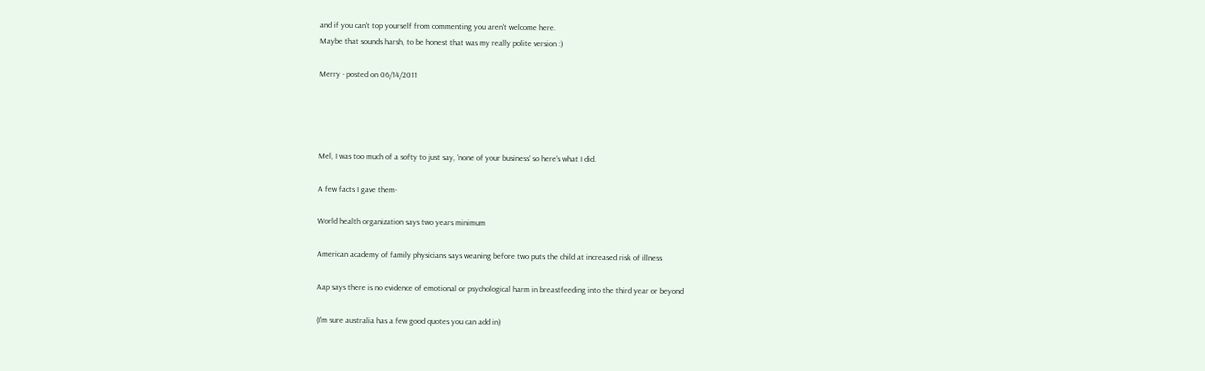and if you can't top yourself from commenting you aren't welcome here.
Maybe that sounds harsh, to be honest that was my really polite version :)

Merry - posted on 06/14/2011




Mel, I was too much of a softy to just say, 'none of your business' so here's what I did.

A few facts I gave them-

World health organization says two years minimum

American academy of family physicians says weaning before two puts the child at increased risk of illness

Aap says there is no evidence of emotional or psychological harm in breastfeeding into the third year or beyond

(I'm sure australia has a few good quotes you can add in)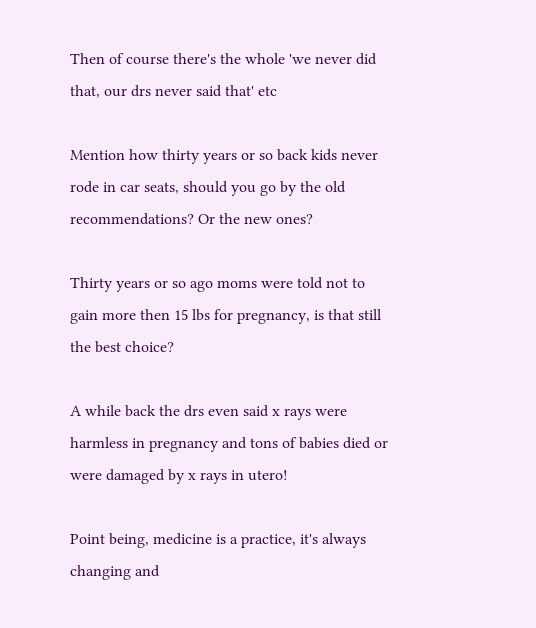Then of course there's the whole 'we never did that, our drs never said that' etc

Mention how thirty years or so back kids never rode in car seats, should you go by the old recommendations? Or the new ones?

Thirty years or so ago moms were told not to gain more then 15 lbs for pregnancy, is that still the best choice?

A while back the drs even said x rays were harmless in pregnancy and tons of babies died or were damaged by x rays in utero!

Point being, medicine is a practice, it's always changing and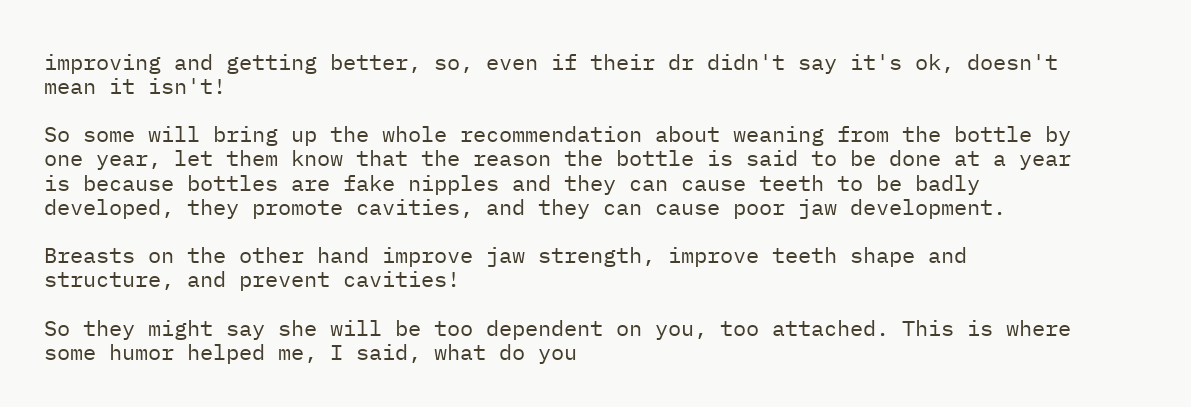improving and getting better, so, even if their dr didn't say it's ok, doesn't mean it isn't!

So some will bring up the whole recommendation about weaning from the bottle by one year, let them know that the reason the bottle is said to be done at a year is because bottles are fake nipples and they can cause teeth to be badly developed, they promote cavities, and they can cause poor jaw development.

Breasts on the other hand improve jaw strength, improve teeth shape and structure, and prevent cavities!

So they might say she will be too dependent on you, too attached. This is where some humor helped me, I said, what do you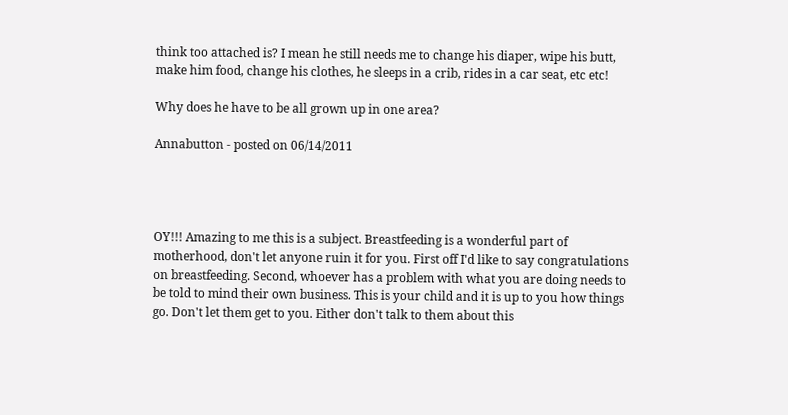think too attached is? I mean he still needs me to change his diaper, wipe his butt, make him food, change his clothes, he sleeps in a crib, rides in a car seat, etc etc!

Why does he have to be all grown up in one area?

Annabutton - posted on 06/14/2011




OY!!! Amazing to me this is a subject. Breastfeeding is a wonderful part of motherhood, don't let anyone ruin it for you. First off I'd like to say congratulations on breastfeeding. Second, whoever has a problem with what you are doing needs to be told to mind their own business. This is your child and it is up to you how things go. Don't let them get to you. Either don't talk to them about this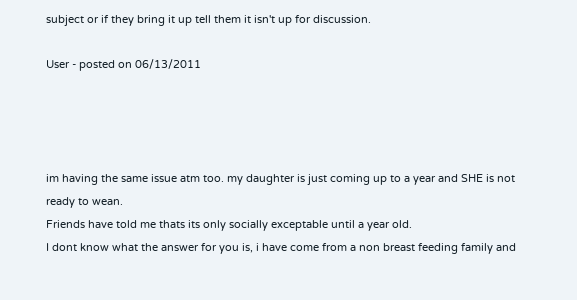subject or if they bring it up tell them it isn't up for discussion.

User - posted on 06/13/2011




im having the same issue atm too. my daughter is just coming up to a year and SHE is not ready to wean.
Friends have told me thats its only socially exceptable until a year old.
I dont know what the answer for you is, i have come from a non breast feeding family and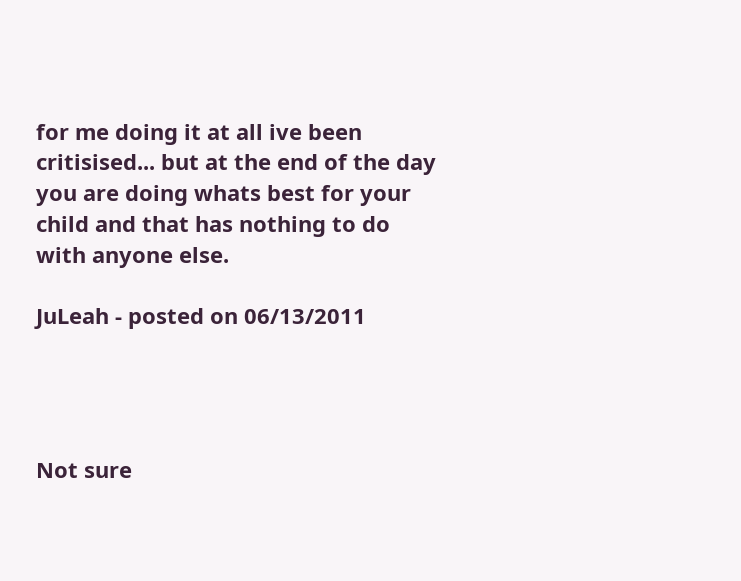for me doing it at all ive been critisised... but at the end of the day you are doing whats best for your child and that has nothing to do with anyone else.

JuLeah - posted on 06/13/2011




Not sure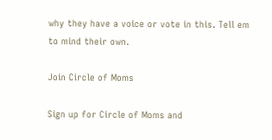why they have a voice or vote in this. Tell em to mind their own.

Join Circle of Moms

Sign up for Circle of Moms and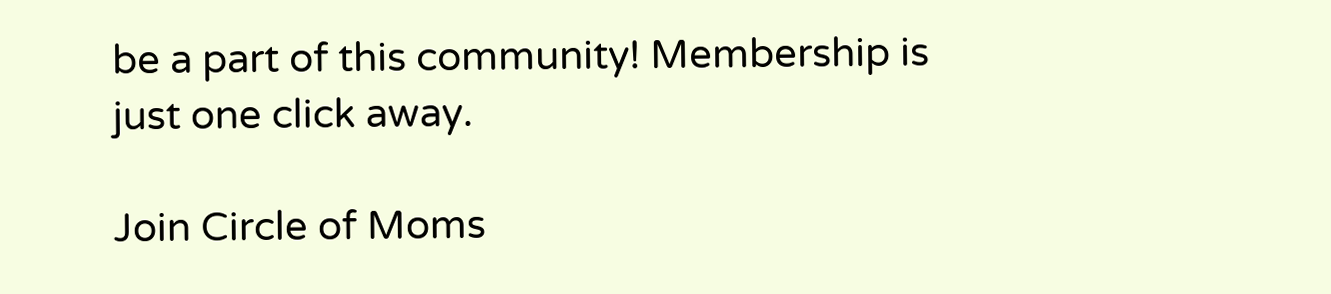be a part of this community! Membership is just one click away.

Join Circle of Moms